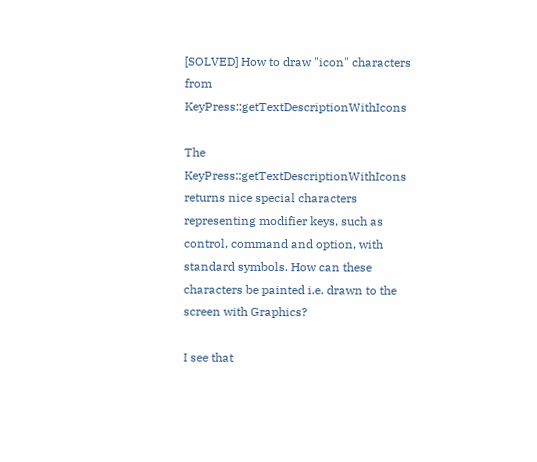[SOLVED] How to draw "icon" characters from KeyPress::getTextDescriptionWithIcons

The KeyPress::getTextDescriptionWithIcons returns nice special characters representing modifier keys, such as control, command and option, with standard symbols. How can these characters be painted i.e. drawn to the screen with Graphics?

I see that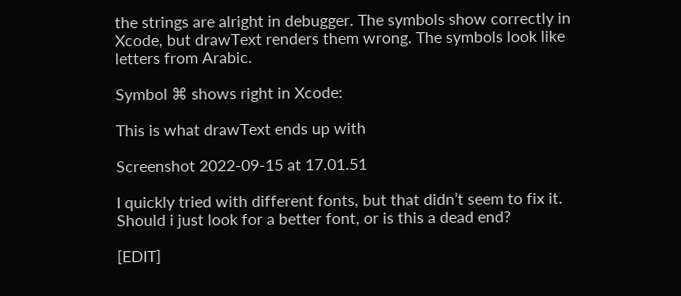the strings are alright in debugger. The symbols show correctly in Xcode, but drawText renders them wrong. The symbols look like letters from Arabic.

Symbol ⌘ shows right in Xcode:

This is what drawText ends up with

Screenshot 2022-09-15 at 17.01.51

I quickly tried with different fonts, but that didn’t seem to fix it. Should i just look for a better font, or is this a dead end?

[EDIT]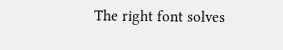The right font solves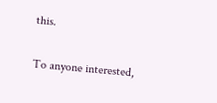this.

To anyone interested,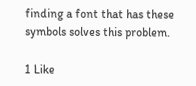finding a font that has these symbols solves this problem.

1 Like